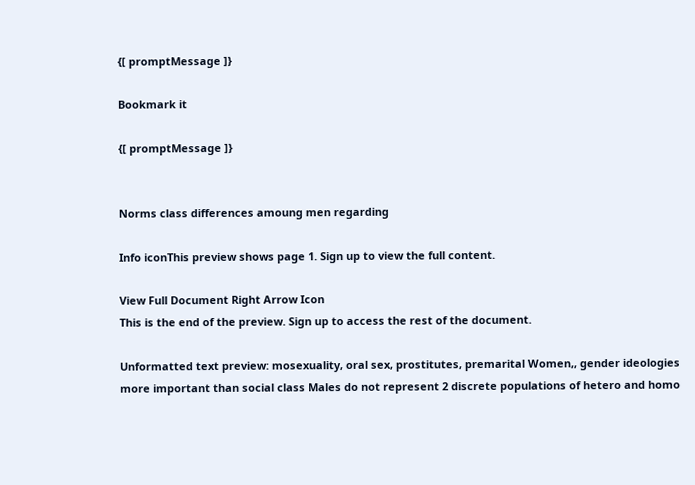{[ promptMessage ]}

Bookmark it

{[ promptMessage ]}


Norms class differences amoung men regarding

Info iconThis preview shows page 1. Sign up to view the full content.

View Full Document Right Arrow Icon
This is the end of the preview. Sign up to access the rest of the document.

Unformatted text preview: mosexuality, oral sex, prostitutes, premarital Women,, gender ideologies more important than social class Males do not represent 2 discrete populations of hetero and homo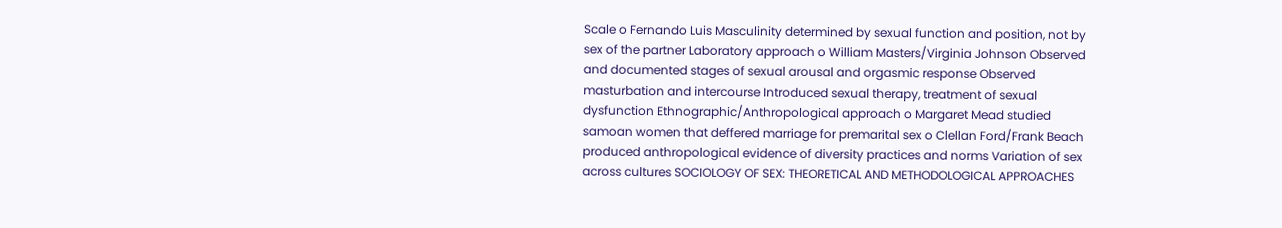Scale o Fernando Luis Masculinity determined by sexual function and position, not by sex of the partner Laboratory approach o William Masters/Virginia Johnson Observed and documented stages of sexual arousal and orgasmic response Observed masturbation and intercourse Introduced sexual therapy, treatment of sexual dysfunction Ethnographic/Anthropological approach o Margaret Mead studied samoan women that deffered marriage for premarital sex o Clellan Ford/Frank Beach produced anthropological evidence of diversity practices and norms Variation of sex across cultures SOCIOLOGY OF SEX: THEORETICAL AND METHODOLOGICAL APPROACHES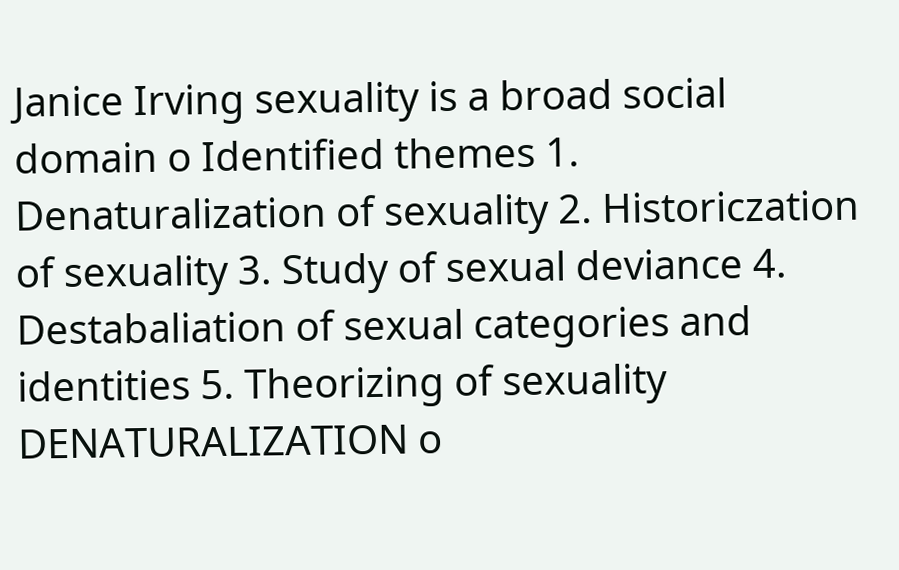Janice Irving sexuality is a broad social domain o Identified themes 1. Denaturalization of sexuality 2. Historiczation of sexuality 3. Study of sexual deviance 4. Destabaliation of sexual categories and identities 5. Theorizing of sexuality DENATURALIZATION o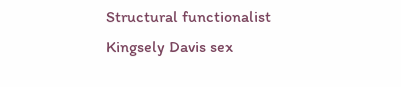Structural functionalist Kingsely Davis sex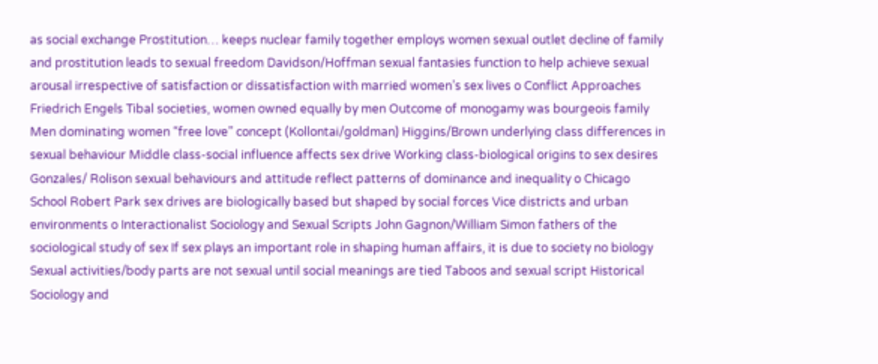as social exchange Prostitution… keeps nuclear family together employs women sexual outlet decline of family and prostitution leads to sexual freedom Davidson/Hoffman sexual fantasies function to help achieve sexual arousal irrespective of satisfaction or dissatisfaction with married women’s sex lives o Conflict Approaches Friedrich Engels Tibal societies, women owned equally by men Outcome of monogamy was bourgeois family Men dominating women “free love” concept (Kollontai/goldman) Higgins/Brown underlying class differences in sexual behaviour Middle class-social influence affects sex drive Working class-biological origins to sex desires Gonzales/ Rolison sexual behaviours and attitude reflect patterns of dominance and inequality o Chicago School Robert Park sex drives are biologically based but shaped by social forces Vice districts and urban environments o Interactionalist Sociology and Sexual Scripts John Gagnon/William Simon fathers of the sociological study of sex If sex plays an important role in shaping human affairs, it is due to society no biology Sexual activities/body parts are not sexual until social meanings are tied Taboos and sexual script Historical Sociology and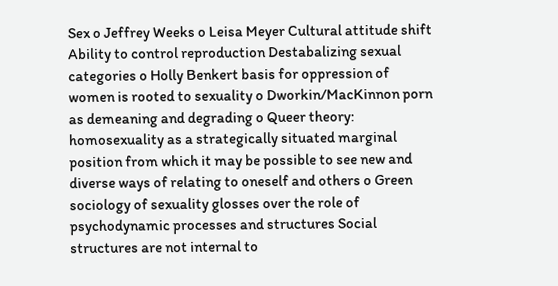Sex o Jeffrey Weeks o Leisa Meyer Cultural attitude shift Ability to control reproduction Destabalizing sexual categories o Holly Benkert basis for oppression of women is rooted to sexuality o Dworkin/MacKinnon porn as demeaning and degrading o Queer theory: homosexuality as a strategically situated marginal position from which it may be possible to see new and diverse ways of relating to oneself and others o Green sociology of sexuality glosses over the role of psychodynamic processes and structures Social structures are not internal to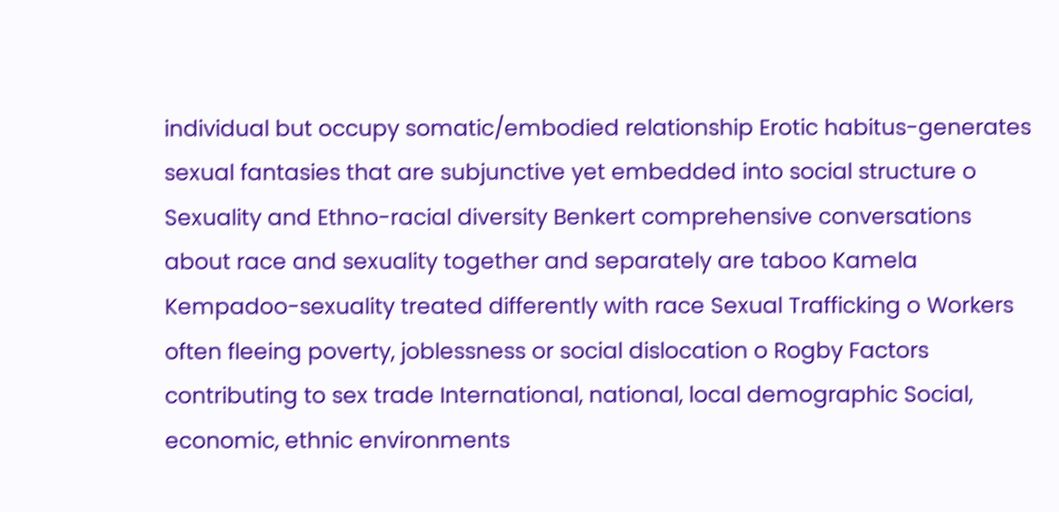individual but occupy somatic/embodied relationship Erotic habitus-generates sexual fantasies that are subjunctive yet embedded into social structure o Sexuality and Ethno-racial diversity Benkert comprehensive conversations about race and sexuality together and separately are taboo Kamela Kempadoo-sexuality treated differently with race Sexual Trafficking o Workers often fleeing poverty, joblessness or social dislocation o Rogby Factors contributing to sex trade International, national, local demographic Social, economic, ethnic environments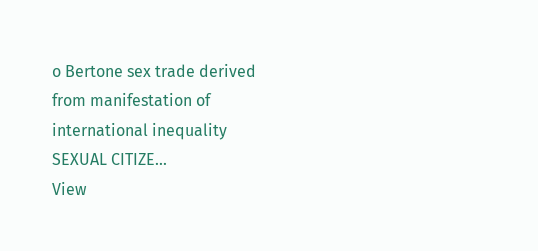o Bertone sex trade derived from manifestation of international inequality SEXUAL CITIZE...
View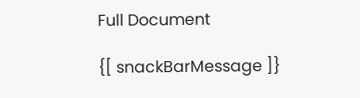Full Document

{[ snackBarMessage ]}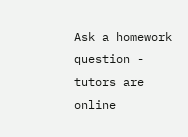Ask a homework question - tutors are online